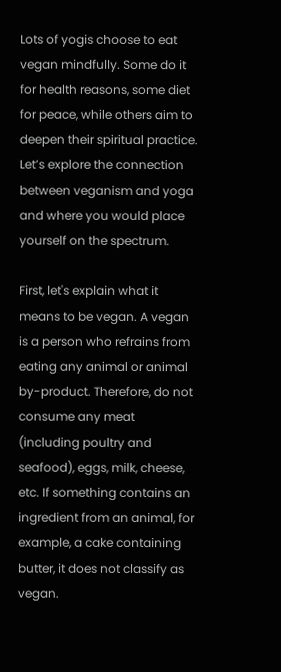Lots of yogis choose to eat vegan mindfully. Some do it for health reasons, some diet for peace, while others aim to deepen their spiritual practice. Let’s explore the connection between veganism and yoga and where you would place yourself on the spectrum.

First, let's explain what it means to be vegan. A vegan is a person who refrains from eating any animal or animal by-product. Therefore, do not consume any meat (including poultry and seafood), eggs, milk, cheese, etc. If something contains an ingredient from an animal, for example, a cake containing butter, it does not classify as vegan.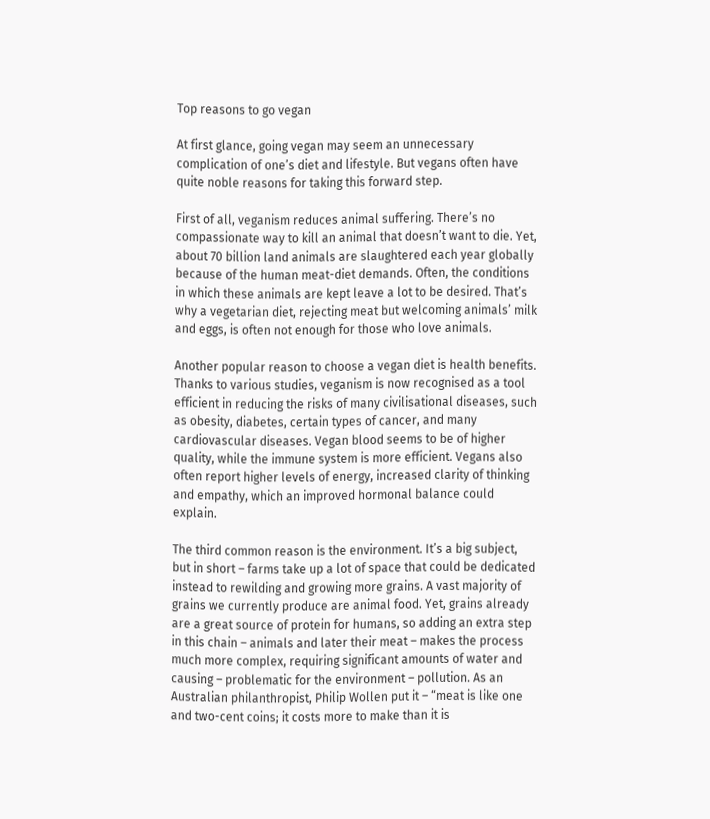Top reasons to go vegan

At first glance, going vegan may seem an unnecessary complication of one’s diet and lifestyle. But vegans often have quite noble reasons for taking this forward step.

First of all, veganism reduces animal suffering. There’s no compassionate way to kill an animal that doesn’t want to die. Yet, about 70 billion land animals are slaughtered each year globally because of the human meat-diet demands. Often, the conditions in which these animals are kept leave a lot to be desired. That’s why a vegetarian diet, rejecting meat but welcoming animals’ milk and eggs, is often not enough for those who love animals.

Another popular reason to choose a vegan diet is health benefits. Thanks to various studies, veganism is now recognised as a tool efficient in reducing the risks of many civilisational diseases, such as obesity, diabetes, certain types of cancer, and many cardiovascular diseases. Vegan blood seems to be of higher quality, while the immune system is more efficient. Vegans also often report higher levels of energy, increased clarity of thinking and empathy, which an improved hormonal balance could explain.

The third common reason is the environment. It’s a big subject, but in short – farms take up a lot of space that could be dedicated instead to rewilding and growing more grains. A vast majority of grains we currently produce are animal food. Yet, grains already are a great source of protein for humans, so adding an extra step in this chain – animals and later their meat – makes the process much more complex, requiring significant amounts of water and causing – problematic for the environment – pollution. As an Australian philanthropist, Philip Wollen put it – “meat is like one and two-cent coins; it costs more to make than it is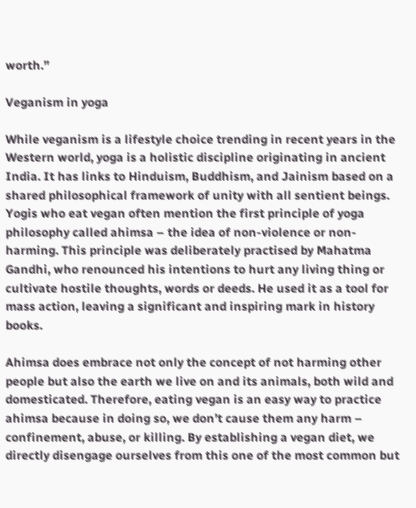worth.”

Veganism in yoga

While veganism is a lifestyle choice trending in recent years in the Western world, yoga is a holistic discipline originating in ancient India. It has links to Hinduism, Buddhism, and Jainism based on a shared philosophical framework of unity with all sentient beings. Yogis who eat vegan often mention the first principle of yoga philosophy called ahimsa – the idea of non-violence or non-harming. This principle was deliberately practised by Mahatma Gandhi, who renounced his intentions to hurt any living thing or cultivate hostile thoughts, words or deeds. He used it as a tool for mass action, leaving a significant and inspiring mark in history books.

Ahimsa does embrace not only the concept of not harming other people but also the earth we live on and its animals, both wild and domesticated. Therefore, eating vegan is an easy way to practice ahimsa because in doing so, we don’t cause them any harm – confinement, abuse, or killing. By establishing a vegan diet, we directly disengage ourselves from this one of the most common but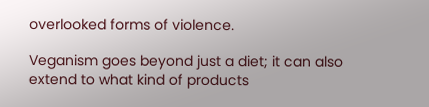overlooked forms of violence.

Veganism goes beyond just a diet; it can also extend to what kind of products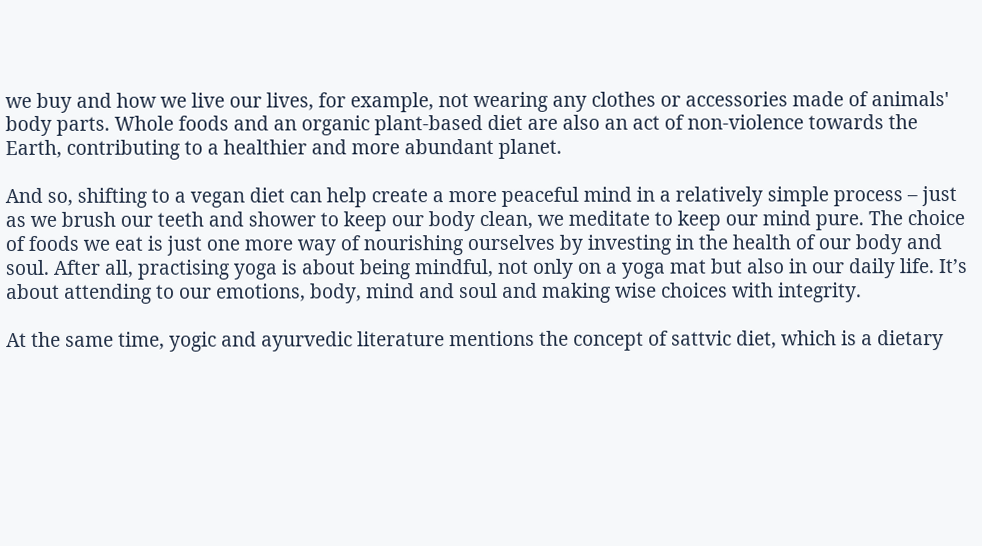we buy and how we live our lives, for example, not wearing any clothes or accessories made of animals' body parts. Whole foods and an organic plant-based diet are also an act of non-violence towards the Earth, contributing to a healthier and more abundant planet.

And so, shifting to a vegan diet can help create a more peaceful mind in a relatively simple process – just as we brush our teeth and shower to keep our body clean, we meditate to keep our mind pure. The choice of foods we eat is just one more way of nourishing ourselves by investing in the health of our body and soul. After all, practising yoga is about being mindful, not only on a yoga mat but also in our daily life. It’s about attending to our emotions, body, mind and soul and making wise choices with integrity.

At the same time, yogic and ayurvedic literature mentions the concept of sattvic diet, which is a dietary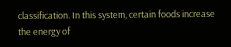classification. In this system, certain foods increase the energy of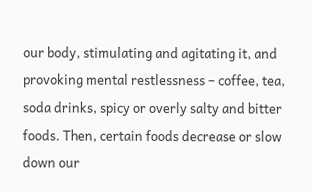our body, stimulating and agitating it, and provoking mental restlessness – coffee, tea, soda drinks, spicy or overly salty and bitter foods. Then, certain foods decrease or slow down our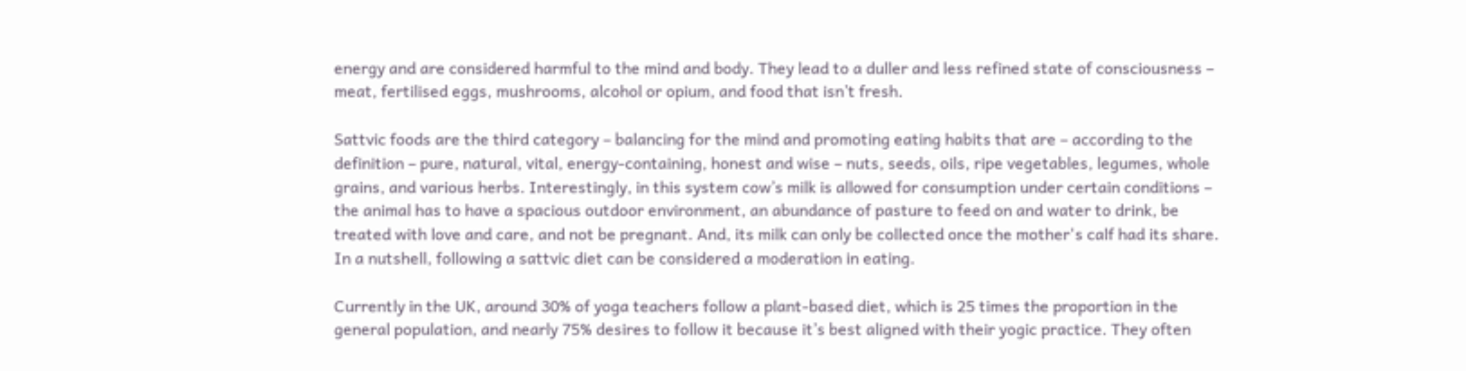energy and are considered harmful to the mind and body. They lead to a duller and less refined state of consciousness – meat, fertilised eggs, mushrooms, alcohol or opium, and food that isn’t fresh.

Sattvic foods are the third category – balancing for the mind and promoting eating habits that are – according to the definition – pure, natural, vital, energy-containing, honest and wise – nuts, seeds, oils, ripe vegetables, legumes, whole grains, and various herbs. Interestingly, in this system cow’s milk is allowed for consumption under certain conditions – the animal has to have a spacious outdoor environment, an abundance of pasture to feed on and water to drink, be treated with love and care, and not be pregnant. And, its milk can only be collected once the mother's calf had its share. In a nutshell, following a sattvic diet can be considered a moderation in eating.

Currently in the UK, around 30% of yoga teachers follow a plant-based diet, which is 25 times the proportion in the general population, and nearly 75% desires to follow it because it’s best aligned with their yogic practice. They often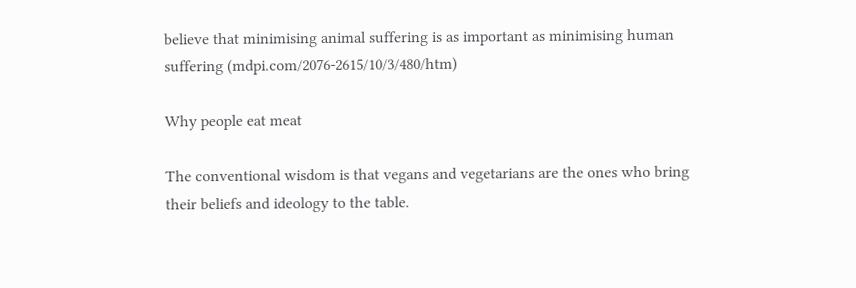believe that minimising animal suffering is as important as minimising human suffering (mdpi.com/2076-2615/10/3/480/htm)

Why people eat meat

The conventional wisdom is that vegans and vegetarians are the ones who bring their beliefs and ideology to the table.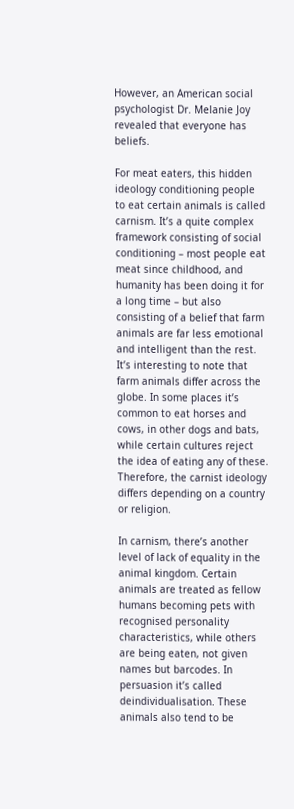However, an American social psychologist Dr. Melanie Joy revealed that everyone has beliefs.

For meat eaters, this hidden ideology conditioning people to eat certain animals is called carnism. It’s a quite complex framework consisting of social conditioning – most people eat meat since childhood, and humanity has been doing it for a long time – but also consisting of a belief that farm animals are far less emotional and intelligent than the rest. It’s interesting to note that farm animals differ across the globe. In some places it’s common to eat horses and cows, in other dogs and bats, while certain cultures reject the idea of eating any of these. Therefore, the carnist ideology differs depending on a country or religion.

In carnism, there’s another level of lack of equality in the animal kingdom. Certain animals are treated as fellow humans becoming pets with recognised personality characteristics, while others are being eaten, not given names but barcodes. In persuasion it’s called deindividualisation. These animals also tend to be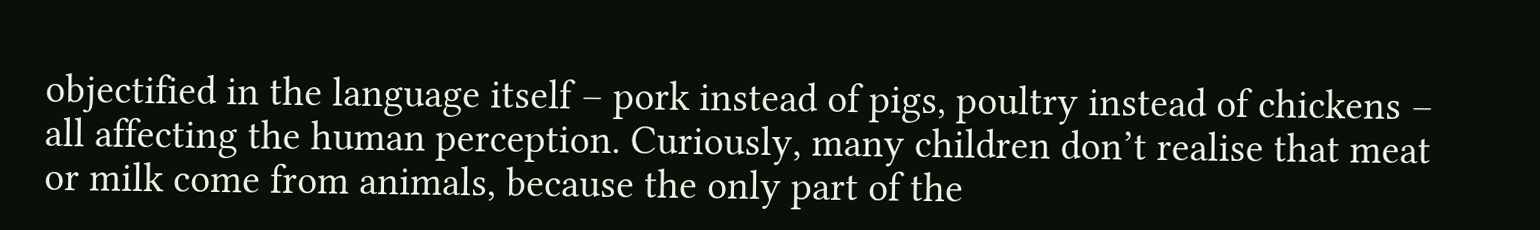objectified in the language itself – pork instead of pigs, poultry instead of chickens – all affecting the human perception. Curiously, many children don’t realise that meat or milk come from animals, because the only part of the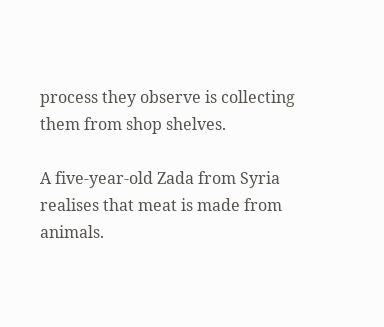process they observe is collecting them from shop shelves.

A five-year-old Zada from Syria realises that meat is made from animals.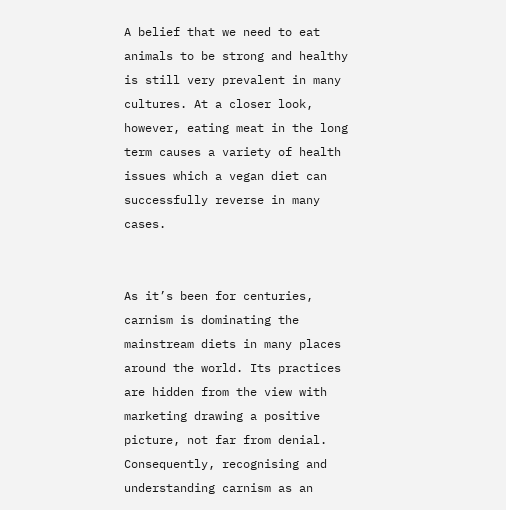A belief that we need to eat animals to be strong and healthy is still very prevalent in many cultures. At a closer look, however, eating meat in the long term causes a variety of health issues which a vegan diet can successfully reverse in many cases.


As it’s been for centuries, carnism is dominating the mainstream diets in many places around the world. Its practices are hidden from the view with marketing drawing a positive picture, not far from denial. Consequently, recognising and understanding carnism as an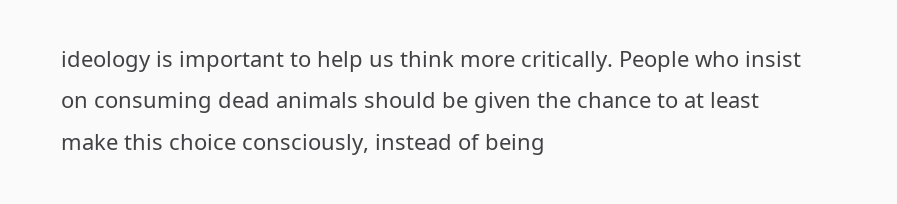ideology is important to help us think more critically. People who insist on consuming dead animals should be given the chance to at least make this choice consciously, instead of being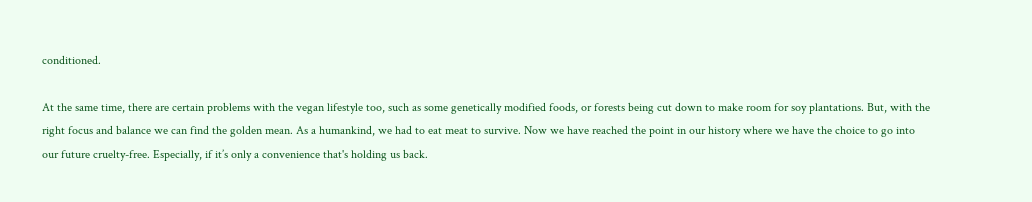conditioned.

At the same time, there are certain problems with the vegan lifestyle too, such as some genetically modified foods, or forests being cut down to make room for soy plantations. But, with the right focus and balance we can find the golden mean. As a humankind, we had to eat meat to survive. Now we have reached the point in our history where we have the choice to go into our future cruelty-free. Especially, if it’s only a convenience that's holding us back.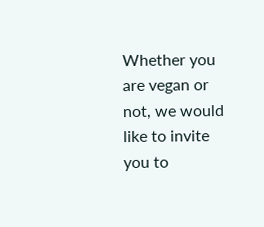Whether you are vegan or not, we would like to invite you to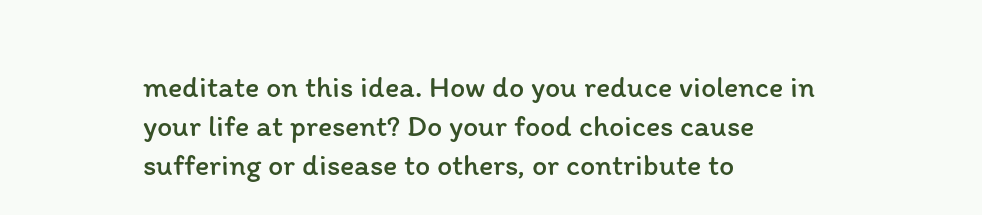meditate on this idea. How do you reduce violence in your life at present? Do your food choices cause suffering or disease to others, or contribute to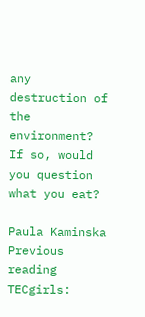any destruction of the environment? If so, would you question what you eat?

Paula Kaminska
Previous reading
TECgirls: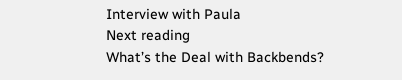Interview with Paula
Next reading
What’s the Deal with Backbends?